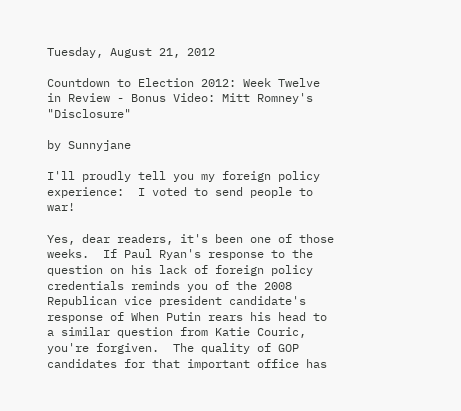Tuesday, August 21, 2012

Countdown to Election 2012: Week Twelve in Review - Bonus Video: Mitt Romney's "Disclosure"

by Sunnyjane

I'll proudly tell you my foreign policy
experience:  I voted to send people to war!

Yes, dear readers, it's been one of those weeks.  If Paul Ryan's response to the question on his lack of foreign policy credentials reminds you of the 2008 Republican vice president candidate's response of When Putin rears his head to a similar question from Katie Couric, you're forgiven.  The quality of GOP candidates for that important office has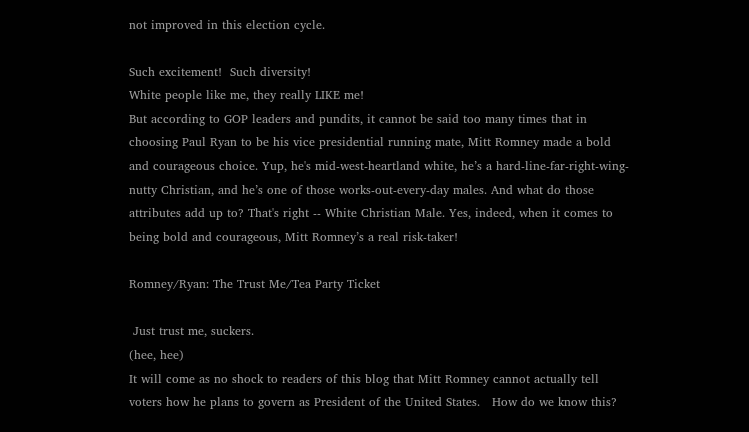not improved in this election cycle.

Such excitement!  Such diversity!
White people like me, they really LIKE me!
But according to GOP leaders and pundits, it cannot be said too many times that in choosing Paul Ryan to be his vice presidential running mate, Mitt Romney made a bold and courageous choice. Yup, he's mid-west-heartland white, he’s a hard-line-far-right-wing-nutty Christian, and he’s one of those works-out-every-day males. And what do those attributes add up to? That's right -- White Christian Male. Yes, indeed, when it comes to being bold and courageous, Mitt Romney’s a real risk-taker!

Romney/Ryan: The Trust Me/Tea Party Ticket

 Just trust me, suckers.
(hee, hee)
It will come as no shock to readers of this blog that Mitt Romney cannot actually tell voters how he plans to govern as President of the United States.   How do we know this?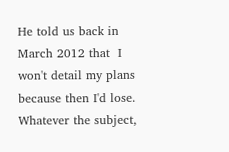He told us back in March 2012 that  I won't detail my plans because then I'd lose.  Whatever the subject,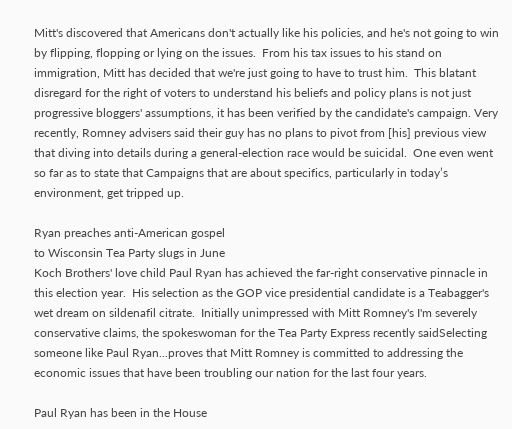Mitt's discovered that Americans don't actually like his policies, and he's not going to win by flipping, flopping or lying on the issues.  From his tax issues to his stand on immigration, Mitt has decided that we're just going to have to trust him.  This blatant disregard for the right of voters to understand his beliefs and policy plans is not just progressive bloggers' assumptions, it has been verified by the candidate's campaign. Very recently, Romney advisers said their guy has no plans to pivot from [his] previous view that diving into details during a general-election race would be suicidal.  One even went so far as to state that Campaigns that are about specifics, particularly in today’s environment, get tripped up.

Ryan preaches anti-American gospel
to Wisconsin Tea Party slugs in June
Koch Brothers' love child Paul Ryan has achieved the far-right conservative pinnacle in this election year.  His selection as the GOP vice presidential candidate is a Teabagger's wet dream on sildenafil citrate.  Initially unimpressed with Mitt Romney's I'm severely conservative claims, the spokeswoman for the Tea Party Express recently saidSelecting someone like Paul Ryan...proves that Mitt Romney is committed to addressing the economic issues that have been troubling our nation for the last four years.

Paul Ryan has been in the House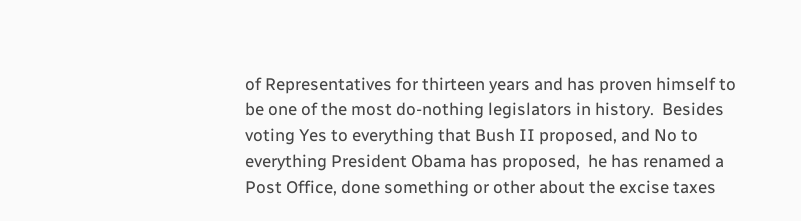of Representatives for thirteen years and has proven himself to be one of the most do-nothing legislators in history.  Besides voting Yes to everything that Bush II proposed, and No to everything President Obama has proposed,  he has renamed a Post Office, done something or other about the excise taxes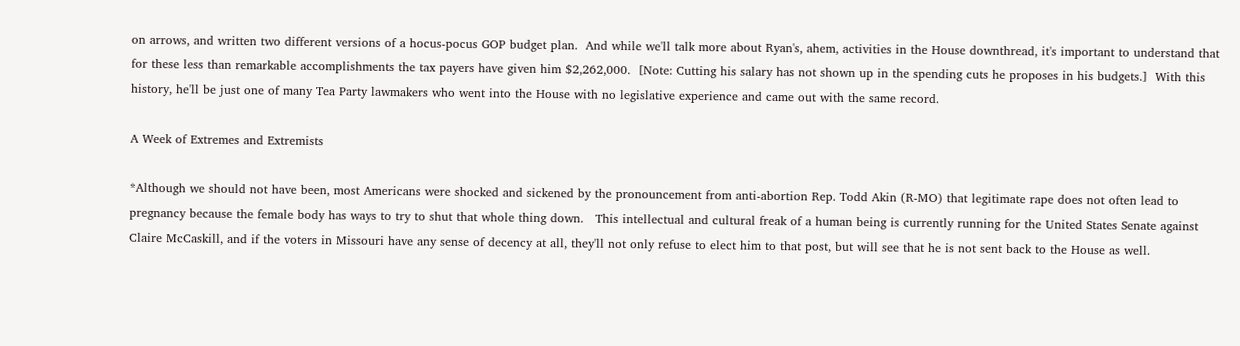on arrows, and written two different versions of a hocus-pocus GOP budget plan.  And while we'll talk more about Ryan's, ahem, activities in the House downthread, it's important to understand that for these less than remarkable accomplishments the tax payers have given him $2,262,000.  [Note: Cutting his salary has not shown up in the spending cuts he proposes in his budgets.]  With this history, he'll be just one of many Tea Party lawmakers who went into the House with no legislative experience and came out with the same record.

A Week of Extremes and Extremists

*Although we should not have been, most Americans were shocked and sickened by the pronouncement from anti-abortion Rep. Todd Akin (R-MO) that legitimate rape does not often lead to pregnancy because the female body has ways to try to shut that whole thing down.   This intellectual and cultural freak of a human being is currently running for the United States Senate against Claire McCaskill, and if the voters in Missouri have any sense of decency at all, they'll not only refuse to elect him to that post, but will see that he is not sent back to the House as well.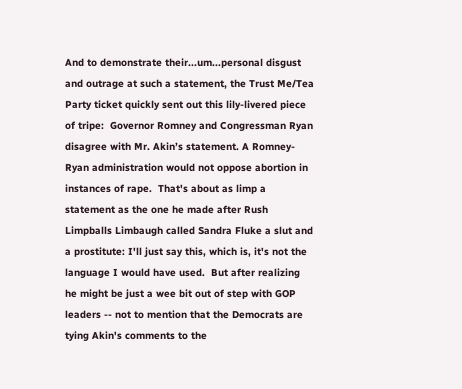And to demonstrate their...um...personal disgust and outrage at such a statement, the Trust Me/Tea Party ticket quickly sent out this lily-livered piece of tripe:  Governor Romney and Congressman Ryan disagree with Mr. Akin’s statement. A Romney-Ryan administration would not oppose abortion in instances of rape.  That's about as limp a statement as the one he made after Rush Limpballs Limbaugh called Sandra Fluke a slut and a prostitute: I'll just say this, which is, it's not the language I would have used.  But after realizing he might be just a wee bit out of step with GOP leaders -- not to mention that the Democrats are tying Akin's comments to the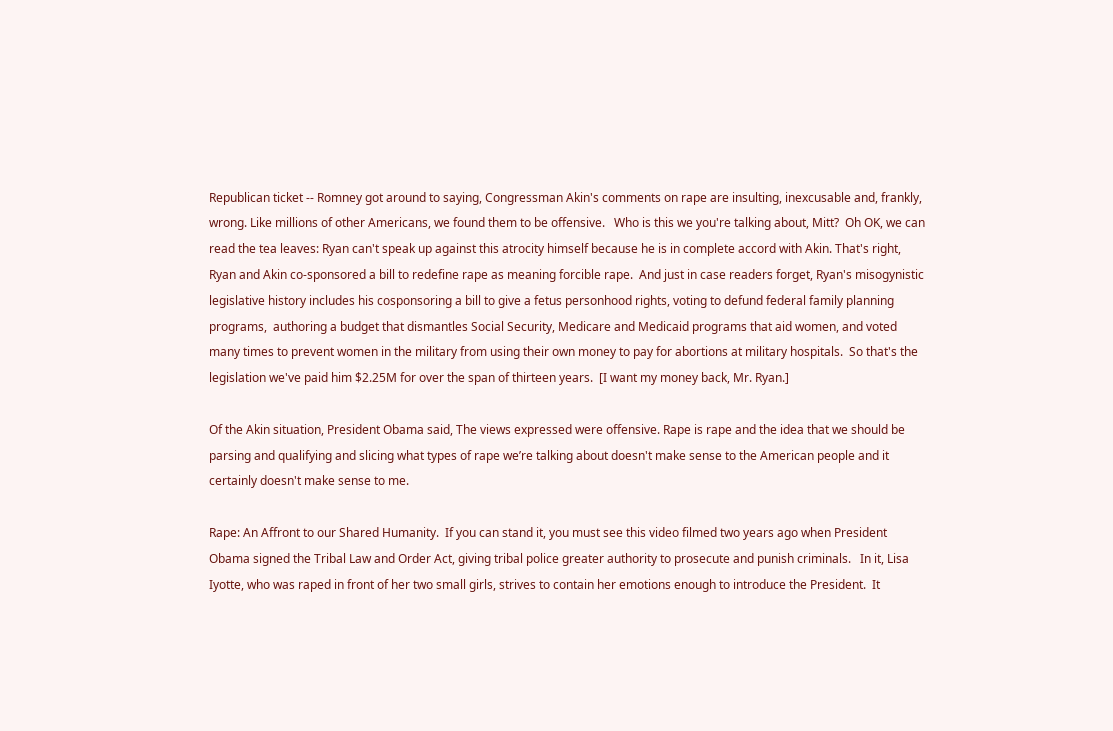Republican ticket -- Romney got around to saying, Congressman Akin's comments on rape are insulting, inexcusable and, frankly, wrong. Like millions of other Americans, we found them to be offensive.   Who is this we you're talking about, Mitt?  Oh OK, we can read the tea leaves: Ryan can't speak up against this atrocity himself because he is in complete accord with Akin. That's right, Ryan and Akin co-sponsored a bill to redefine rape as meaning forcible rape.  And just in case readers forget, Ryan's misogynistic legislative history includes his cosponsoring a bill to give a fetus personhood rights, voting to defund federal family planning programs,  authoring a budget that dismantles Social Security, Medicare and Medicaid programs that aid women, and voted many times to prevent women in the military from using their own money to pay for abortions at military hospitals.  So that's the legislation we've paid him $2.25M for over the span of thirteen years.  [I want my money back, Mr. Ryan.]

Of the Akin situation, President Obama said, The views expressed were offensive. Rape is rape and the idea that we should be parsing and qualifying and slicing what types of rape we’re talking about doesn't make sense to the American people and it certainly doesn't make sense to me.

Rape: An Affront to our Shared Humanity.  If you can stand it, you must see this video filmed two years ago when President Obama signed the Tribal Law and Order Act, giving tribal police greater authority to prosecute and punish criminals.   In it, Lisa Iyotte, who was raped in front of her two small girls, strives to contain her emotions enough to introduce the President.  It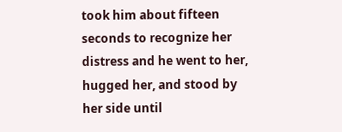took him about fifteen seconds to recognize her distress and he went to her, hugged her, and stood by her side until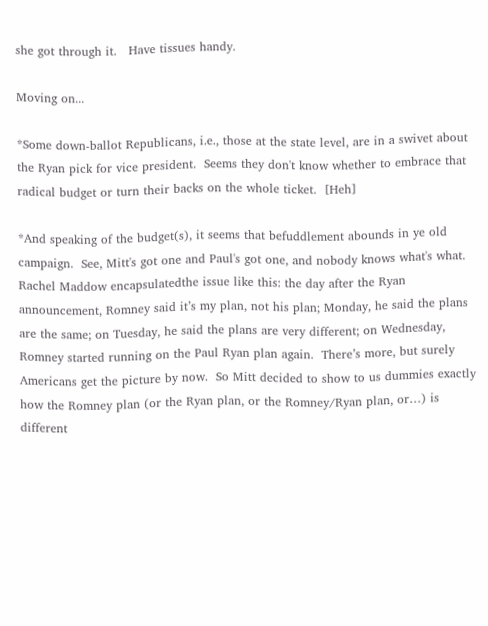she got through it.   Have tissues handy.

Moving on...

*Some down-ballot Republicans, i.e., those at the state level, are in a swivet about the Ryan pick for vice president.  Seems they don't know whether to embrace that radical budget or turn their backs on the whole ticket.  [Heh]

*And speaking of the budget(s), it seems that befuddlement abounds in ye old campaign.  See, Mitt's got one and Paul's got one, and nobody knows what's what.   Rachel Maddow encapsulatedthe issue like this: the day after the Ryan announcement, Romney said it’s my plan, not his plan; Monday, he said the plans are the same; on Tuesday, he said the plans are very different; on Wednesday, Romney started running on the Paul Ryan plan again.  There’s more, but surely Americans get the picture by now.  So Mitt decided to show to us dummies exactly how the Romney plan (or the Ryan plan, or the Romney/Ryan plan, or…) is different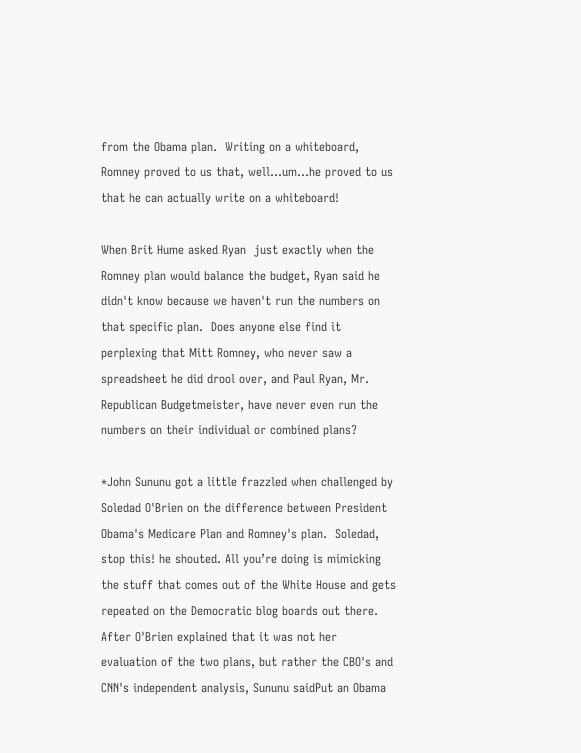from the Obama plan.  Writing on a whiteboard, Romney proved to us that, well…um…he proved to us that he can actually write on a whiteboard!

When Brit Hume asked Ryan  just exactly when the Romney plan would balance the budget, Ryan said he didn't know because we haven't run the numbers on that specific plan.  Does anyone else find it perplexing that Mitt Romney, who never saw a spreadsheet he did drool over, and Paul Ryan, Mr. Republican Budgetmeister, have never even run the numbers on their individual or combined plans?

*John Sununu got a little frazzled when challenged by Soledad O'Brien on the difference between President Obama's Medicare Plan and Romney's plan.  Soledad, stop this! he shouted. All you’re doing is mimicking the stuff that comes out of the White House and gets repeated on the Democratic blog boards out there.  After O'Brien explained that it was not her evaluation of the two plans, but rather the CBO's and CNN's independent analysis, Sununu saidPut an Obama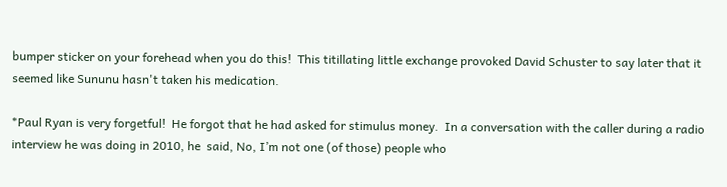bumper sticker on your forehead when you do this!  This titillating little exchange provoked David Schuster to say later that it seemed like Sununu hasn't taken his medication.

*Paul Ryan is very forgetful!  He forgot that he had asked for stimulus money.  In a conversation with the caller during a radio interview he was doing in 2010, he  said, No, I’m not one (of those) people who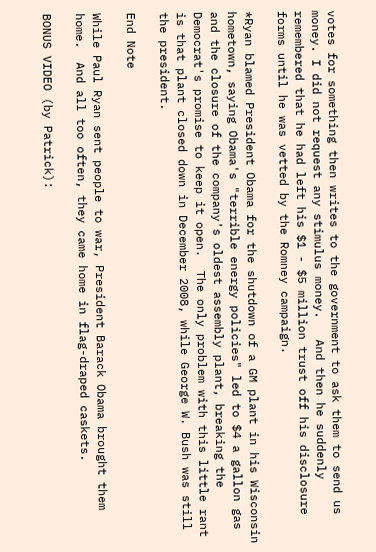votes for something then writes to the government to ask them to send us money. I did not request any stimulus money.   And then he suddenly remembered that he had left his $1 - $5 million trust off his disclosure forms until he was vetted by the Romney campaign.

*Ryan blamed President Obama for the shutdown of a GM plant in his Wisconsin hometown, saying Obama's "terrible energy policies" led to $4 a gallon gas and the closure of the company's oldest assembly plant, breaking the Democrat's promise to keep it open.  The only problem with this little rant is that plant closed down in December 2008, while George W. Bush was still the president.

End Note

While Paul Ryan sent people to war, President Barack Obama brought them home.  And all too often, they came home in flag-draped caskets.

BONUS VIDEO (by Patrick):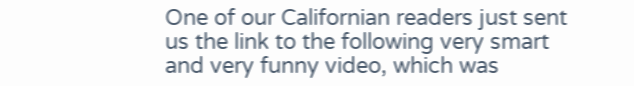One of our Californian readers just sent us the link to the following very smart and very funny video, which was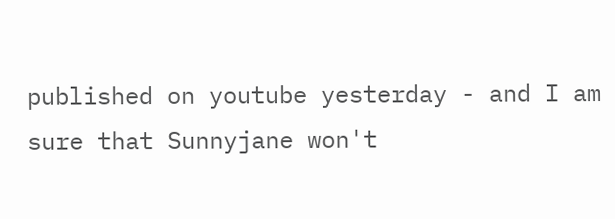published on youtube yesterday - and I am sure that Sunnyjane won't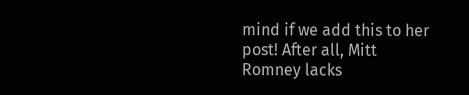mind if we add this to her post! After all, Mitt Romney lacks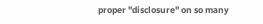proper "disclosure" on so many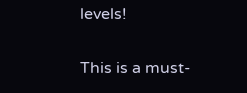levels!

This is a must-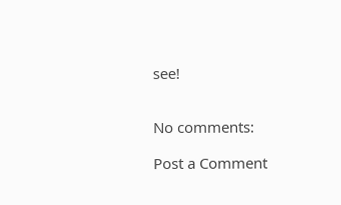see!


No comments:

Post a Comment